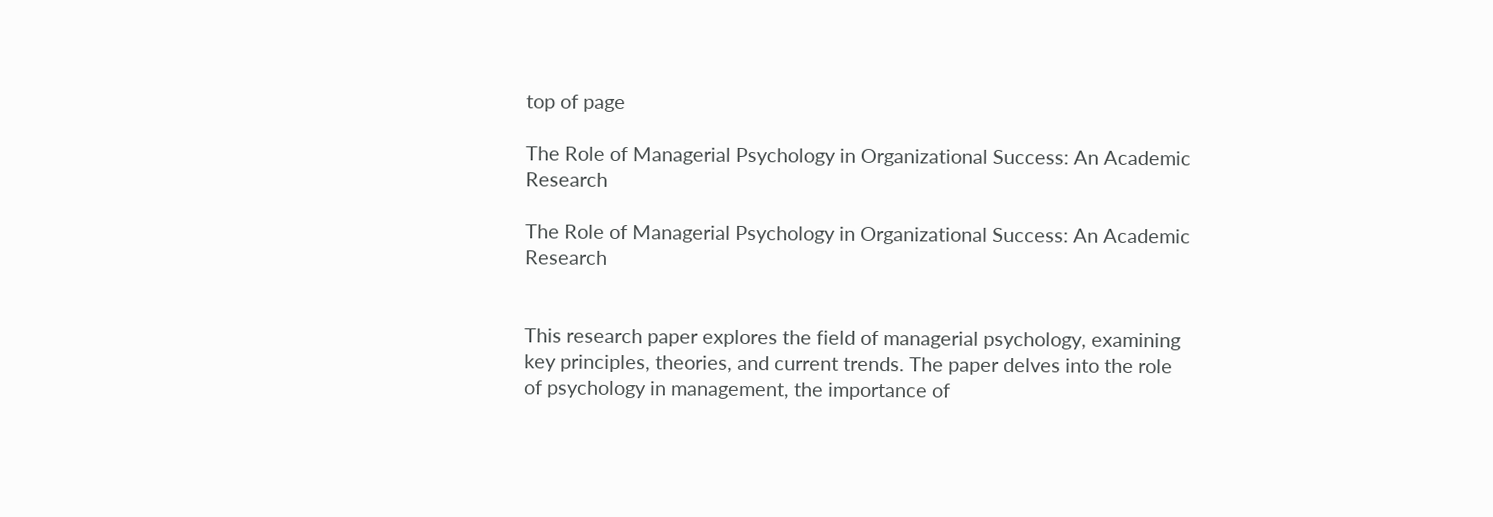top of page

The Role of Managerial Psychology in Organizational Success: An Academic Research

The Role of Managerial Psychology in Organizational Success: An Academic Research


This research paper explores the field of managerial psychology, examining key principles, theories, and current trends. The paper delves into the role of psychology in management, the importance of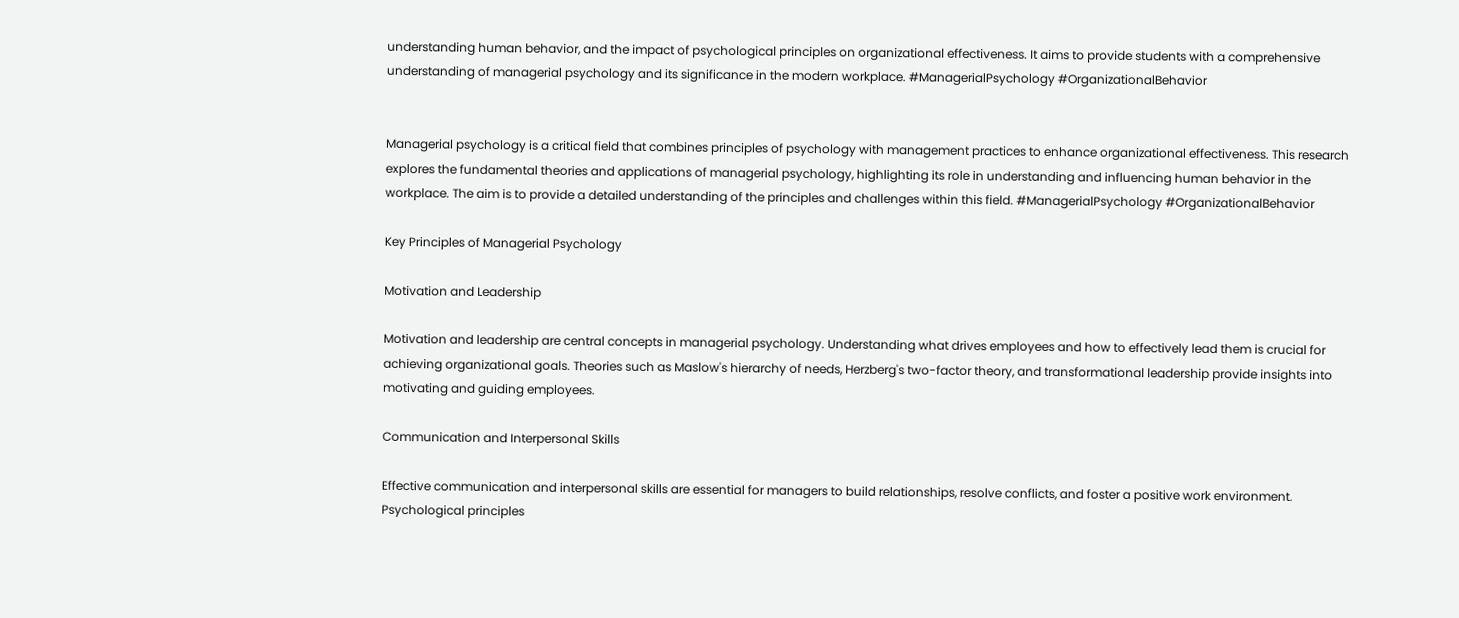understanding human behavior, and the impact of psychological principles on organizational effectiveness. It aims to provide students with a comprehensive understanding of managerial psychology and its significance in the modern workplace. #ManagerialPsychology #OrganizationalBehavior


Managerial psychology is a critical field that combines principles of psychology with management practices to enhance organizational effectiveness. This research explores the fundamental theories and applications of managerial psychology, highlighting its role in understanding and influencing human behavior in the workplace. The aim is to provide a detailed understanding of the principles and challenges within this field. #ManagerialPsychology #OrganizationalBehavior

Key Principles of Managerial Psychology

Motivation and Leadership

Motivation and leadership are central concepts in managerial psychology. Understanding what drives employees and how to effectively lead them is crucial for achieving organizational goals. Theories such as Maslow's hierarchy of needs, Herzberg's two-factor theory, and transformational leadership provide insights into motivating and guiding employees.

Communication and Interpersonal Skills

Effective communication and interpersonal skills are essential for managers to build relationships, resolve conflicts, and foster a positive work environment. Psychological principles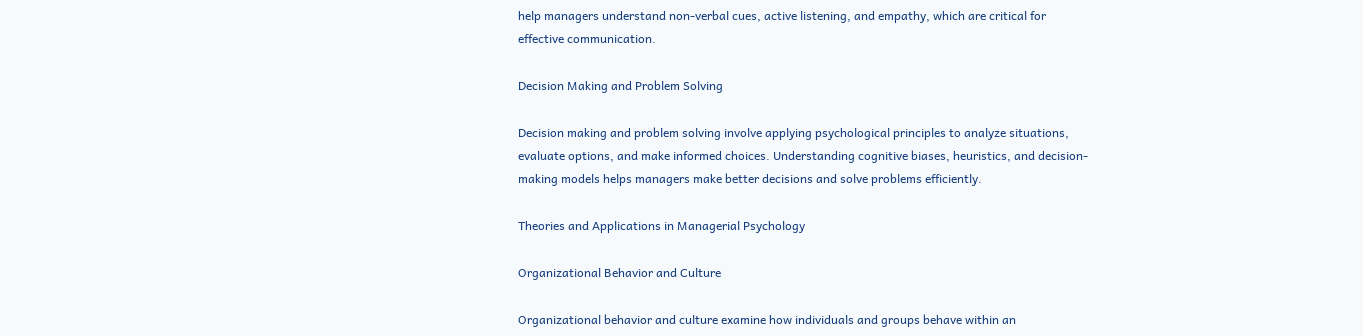help managers understand non-verbal cues, active listening, and empathy, which are critical for effective communication.

Decision Making and Problem Solving

Decision making and problem solving involve applying psychological principles to analyze situations, evaluate options, and make informed choices. Understanding cognitive biases, heuristics, and decision-making models helps managers make better decisions and solve problems efficiently.

Theories and Applications in Managerial Psychology

Organizational Behavior and Culture

Organizational behavior and culture examine how individuals and groups behave within an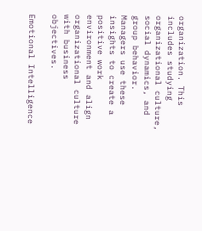organization. This includes studying organizational culture, social dynamics, and group behavior. Managers use these insights to create a positive work environment and align organizational culture with business objectives.

Emotional Intelligence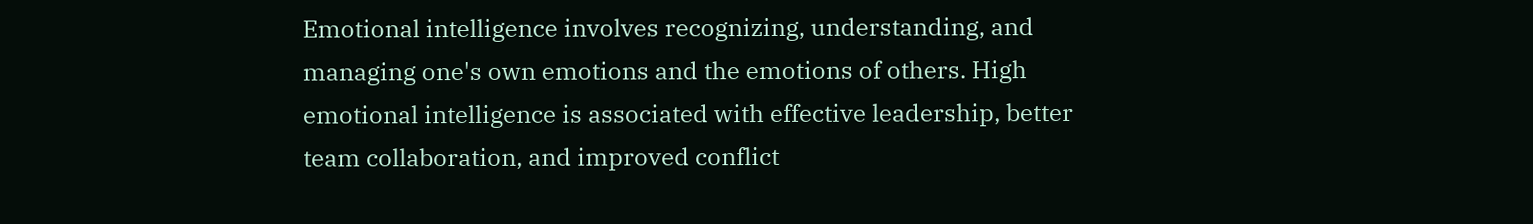Emotional intelligence involves recognizing, understanding, and managing one's own emotions and the emotions of others. High emotional intelligence is associated with effective leadership, better team collaboration, and improved conflict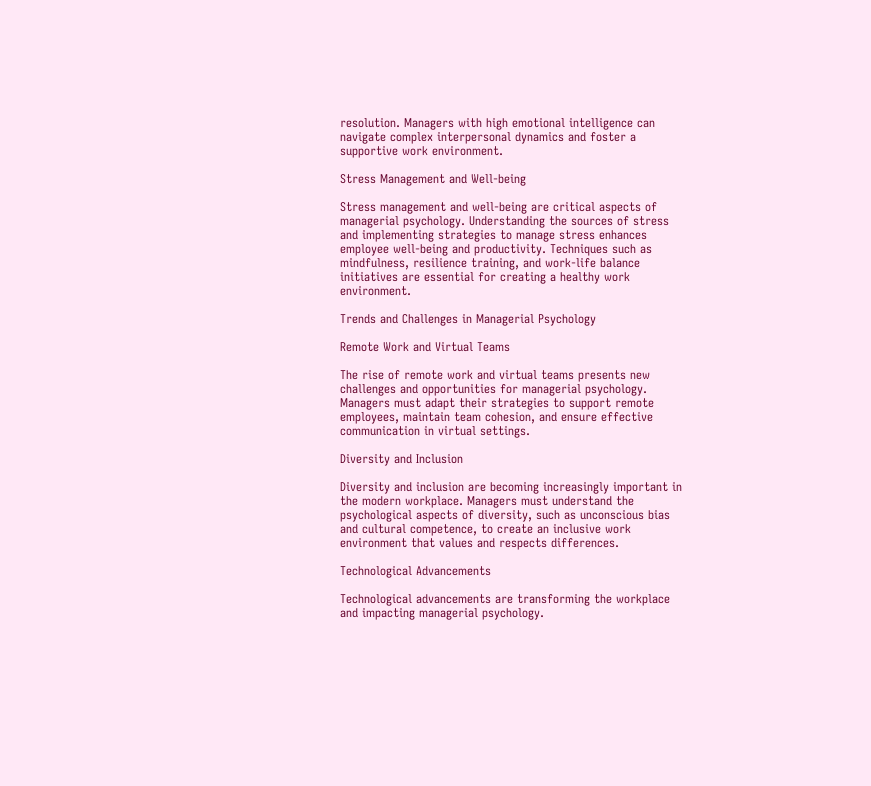resolution. Managers with high emotional intelligence can navigate complex interpersonal dynamics and foster a supportive work environment.

Stress Management and Well-being

Stress management and well-being are critical aspects of managerial psychology. Understanding the sources of stress and implementing strategies to manage stress enhances employee well-being and productivity. Techniques such as mindfulness, resilience training, and work-life balance initiatives are essential for creating a healthy work environment.

Trends and Challenges in Managerial Psychology

Remote Work and Virtual Teams

The rise of remote work and virtual teams presents new challenges and opportunities for managerial psychology. Managers must adapt their strategies to support remote employees, maintain team cohesion, and ensure effective communication in virtual settings.

Diversity and Inclusion

Diversity and inclusion are becoming increasingly important in the modern workplace. Managers must understand the psychological aspects of diversity, such as unconscious bias and cultural competence, to create an inclusive work environment that values and respects differences.

Technological Advancements

Technological advancements are transforming the workplace and impacting managerial psychology.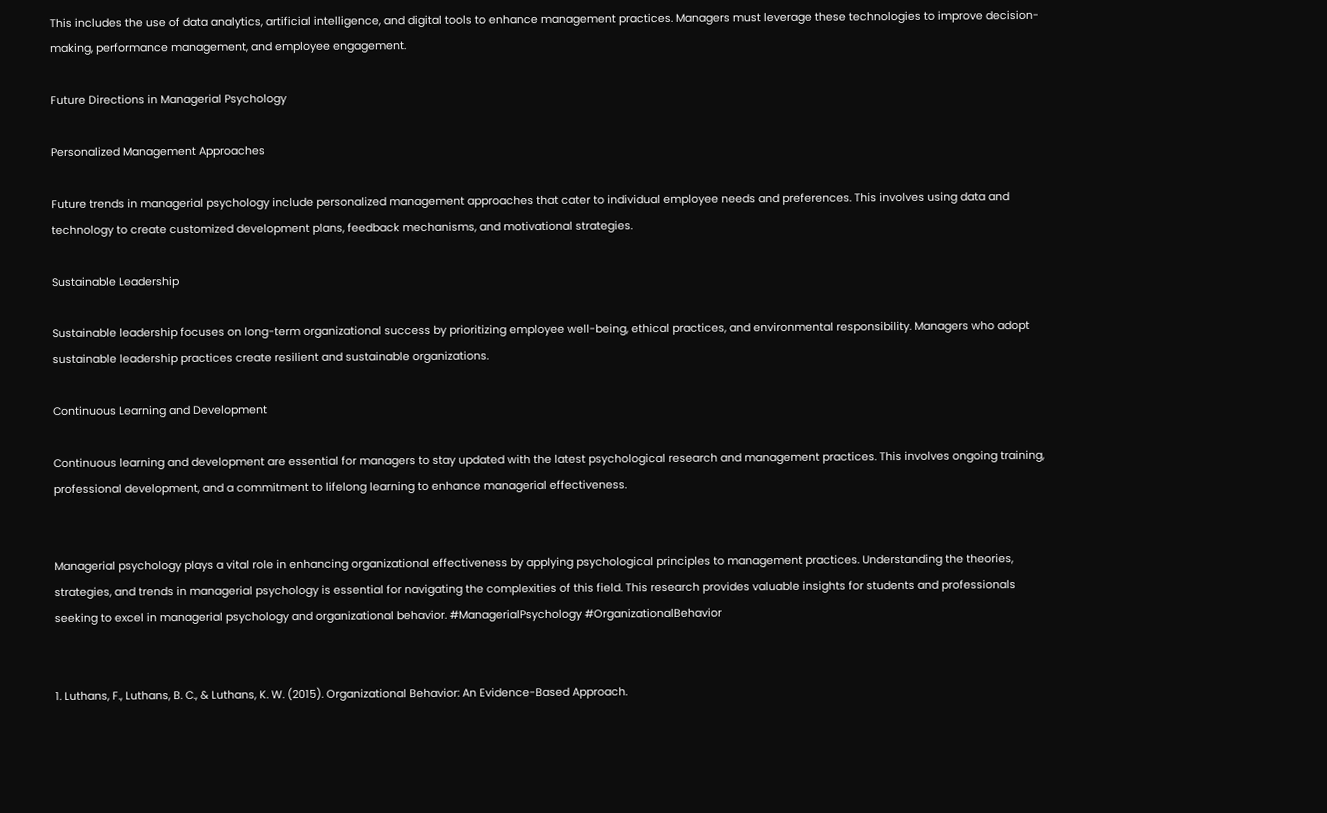This includes the use of data analytics, artificial intelligence, and digital tools to enhance management practices. Managers must leverage these technologies to improve decision-making, performance management, and employee engagement.

Future Directions in Managerial Psychology

Personalized Management Approaches

Future trends in managerial psychology include personalized management approaches that cater to individual employee needs and preferences. This involves using data and technology to create customized development plans, feedback mechanisms, and motivational strategies.

Sustainable Leadership

Sustainable leadership focuses on long-term organizational success by prioritizing employee well-being, ethical practices, and environmental responsibility. Managers who adopt sustainable leadership practices create resilient and sustainable organizations.

Continuous Learning and Development

Continuous learning and development are essential for managers to stay updated with the latest psychological research and management practices. This involves ongoing training, professional development, and a commitment to lifelong learning to enhance managerial effectiveness.


Managerial psychology plays a vital role in enhancing organizational effectiveness by applying psychological principles to management practices. Understanding the theories, strategies, and trends in managerial psychology is essential for navigating the complexities of this field. This research provides valuable insights for students and professionals seeking to excel in managerial psychology and organizational behavior. #ManagerialPsychology #OrganizationalBehavior


1. Luthans, F., Luthans, B. C., & Luthans, K. W. (2015). Organizational Behavior: An Evidence-Based Approach.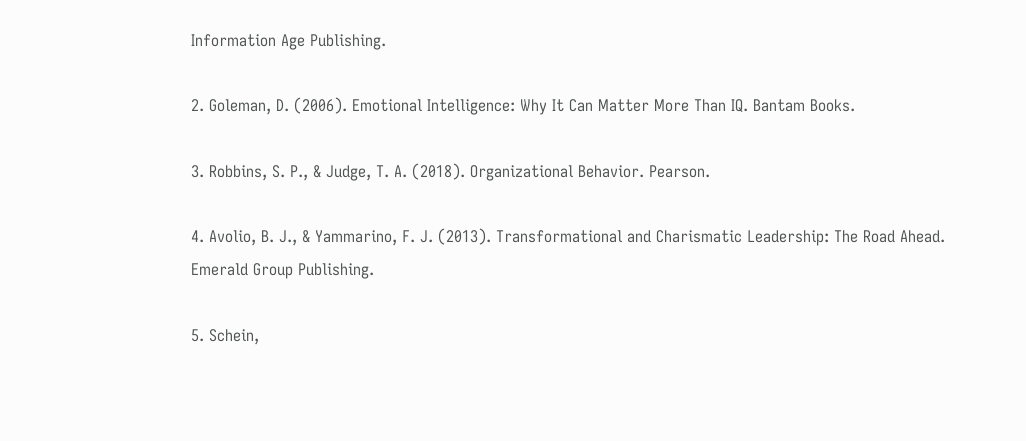Information Age Publishing.

2. Goleman, D. (2006). Emotional Intelligence: Why It Can Matter More Than IQ. Bantam Books.

3. Robbins, S. P., & Judge, T. A. (2018). Organizational Behavior. Pearson.

4. Avolio, B. J., & Yammarino, F. J. (2013). Transformational and Charismatic Leadership: The Road Ahead. Emerald Group Publishing.

5. Schein,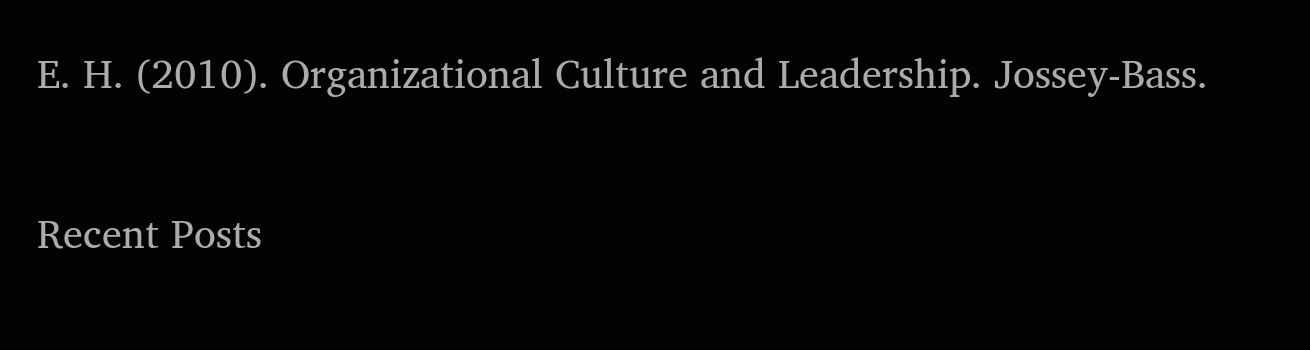E. H. (2010). Organizational Culture and Leadership. Jossey-Bass.

Recent Posts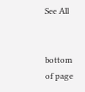See All


bottom of page